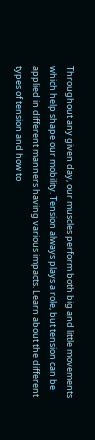Throughout any given day, our muscles perform both big and little movements which help shape our mobility. Tension always plays a role, but tension can be applied in different manners having various impacts. Learn about the different types of tension and how to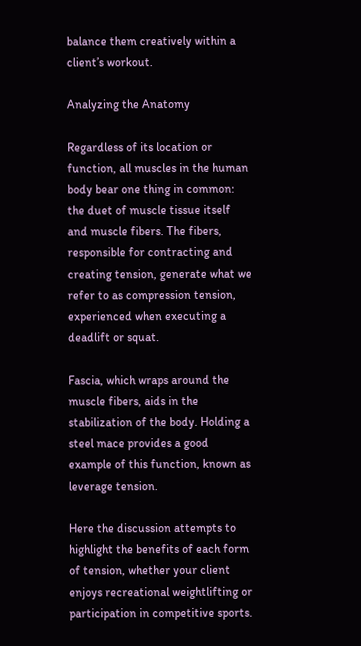balance them creatively within a client’s workout.

Analyzing the Anatomy

Regardless of its location or function, all muscles in the human body bear one thing in common: the duet of muscle tissue itself and muscle fibers. The fibers, responsible for contracting and creating tension, generate what we refer to as compression tension, experienced when executing a deadlift or squat.

Fascia, which wraps around the muscle fibers, aids in the stabilization of the body. Holding a steel mace provides a good example of this function, known as leverage tension.

Here the discussion attempts to highlight the benefits of each form of tension, whether your client enjoys recreational weightlifting or participation in competitive sports.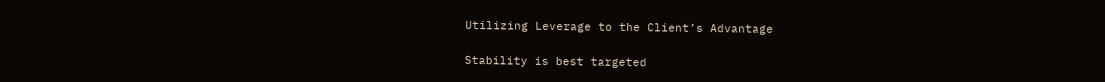Utilizing Leverage to the Client’s Advantage

Stability is best targeted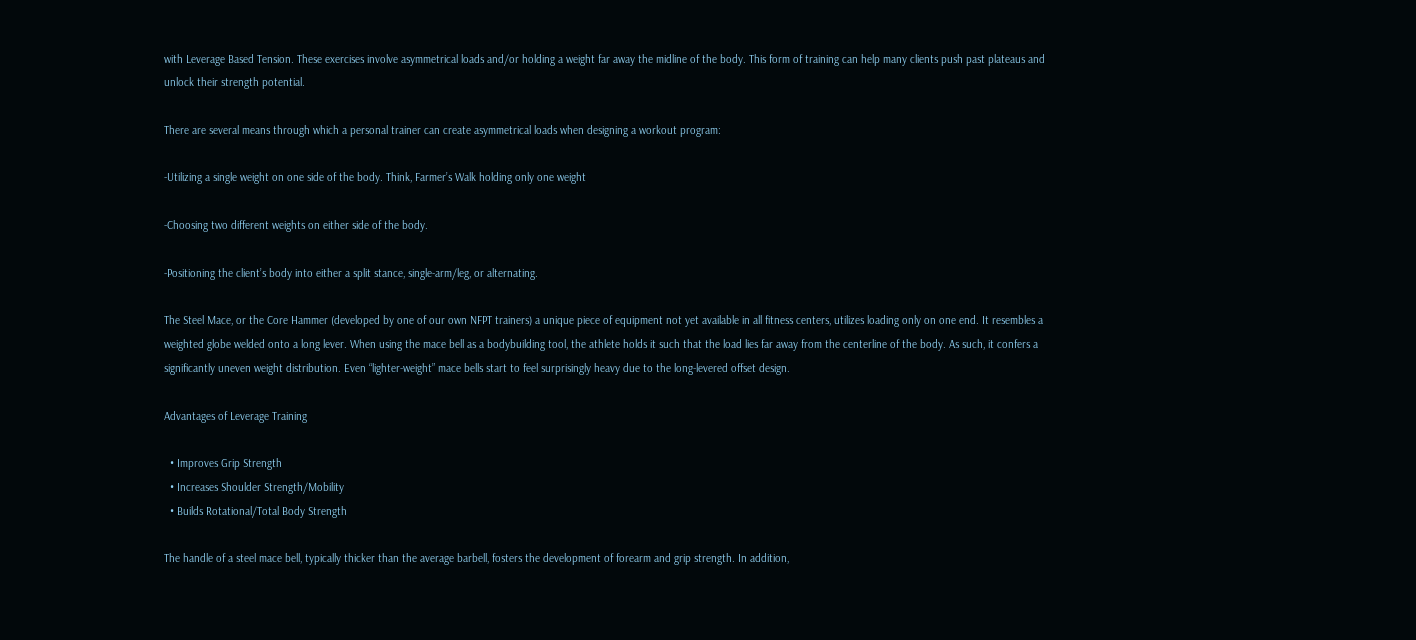with Leverage Based Tension. These exercises involve asymmetrical loads and/or holding a weight far away the midline of the body. This form of training can help many clients push past plateaus and unlock their strength potential.

There are several means through which a personal trainer can create asymmetrical loads when designing a workout program:

-Utilizing a single weight on one side of the body. Think, Farmer’s Walk holding only one weight

-Choosing two different weights on either side of the body.

-Positioning the client’s body into either a split stance, single-arm/leg, or alternating.

The Steel Mace, or the Core Hammer (developed by one of our own NFPT trainers) a unique piece of equipment not yet available in all fitness centers, utilizes loading only on one end. It resembles a weighted globe welded onto a long lever. When using the mace bell as a bodybuilding tool, the athlete holds it such that the load lies far away from the centerline of the body. As such, it confers a significantly uneven weight distribution. Even “lighter-weight” mace bells start to feel surprisingly heavy due to the long-levered offset design.

Advantages of Leverage Training

  • Improves Grip Strength
  • Increases Shoulder Strength/Mobility
  • Builds Rotational/Total Body Strength

The handle of a steel mace bell, typically thicker than the average barbell, fosters the development of forearm and grip strength. In addition,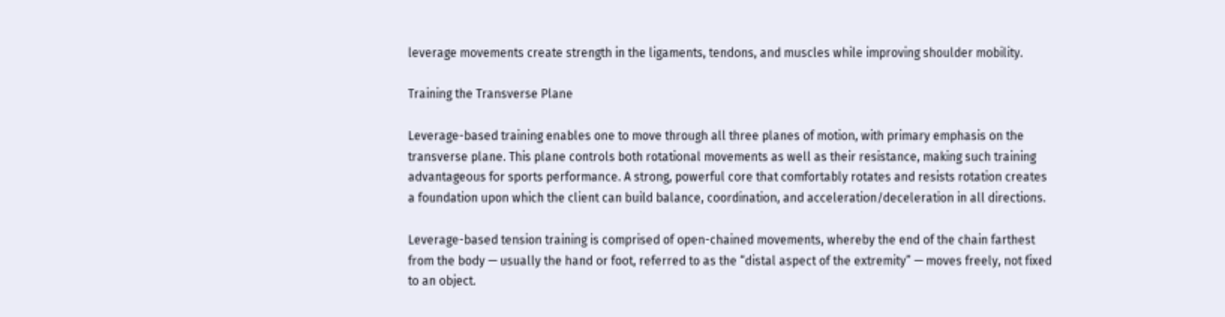leverage movements create strength in the ligaments, tendons, and muscles while improving shoulder mobility.

Training the Transverse Plane

Leverage-based training enables one to move through all three planes of motion, with primary emphasis on the transverse plane. This plane controls both rotational movements as well as their resistance, making such training advantageous for sports performance. A strong, powerful core that comfortably rotates and resists rotation creates a foundation upon which the client can build balance, coordination, and acceleration/deceleration in all directions.

Leverage-based tension training is comprised of open-chained movements, whereby the end of the chain farthest from the body — usually the hand or foot, referred to as the “distal aspect of the extremity” — moves freely, not fixed to an object.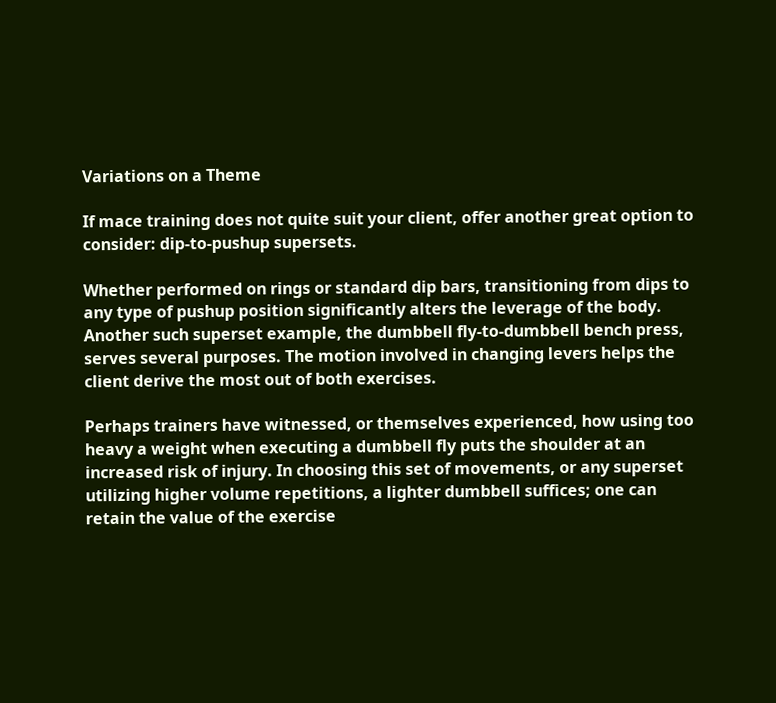Variations on a Theme

If mace training does not quite suit your client, offer another great option to consider: dip-to-pushup supersets.

Whether performed on rings or standard dip bars, transitioning from dips to any type of pushup position significantly alters the leverage of the body. Another such superset example, the dumbbell fly-to-dumbbell bench press, serves several purposes. The motion involved in changing levers helps the client derive the most out of both exercises.

Perhaps trainers have witnessed, or themselves experienced, how using too heavy a weight when executing a dumbbell fly puts the shoulder at an increased risk of injury. In choosing this set of movements, or any superset utilizing higher volume repetitions, a lighter dumbbell suffices; one can retain the value of the exercise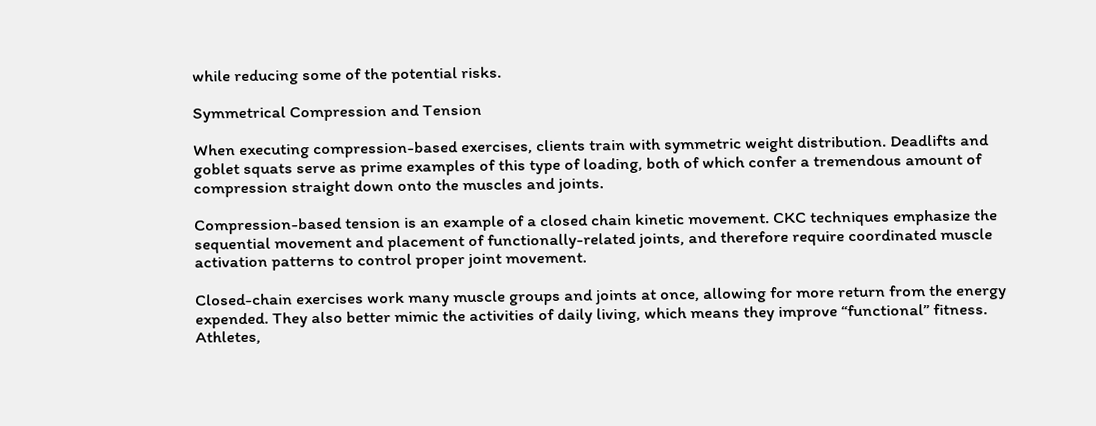while reducing some of the potential risks.

Symmetrical Compression and Tension

When executing compression-based exercises, clients train with symmetric weight distribution. Deadlifts and goblet squats serve as prime examples of this type of loading, both of which confer a tremendous amount of compression straight down onto the muscles and joints.

Compression-based tension is an example of a closed chain kinetic movement. CKC techniques emphasize the sequential movement and placement of functionally-related joints, and therefore require coordinated muscle activation patterns to control proper joint movement.

Closed-chain exercises work many muscle groups and joints at once, allowing for more return from the energy expended. They also better mimic the activities of daily living, which means they improve “functional” fitness. Athletes,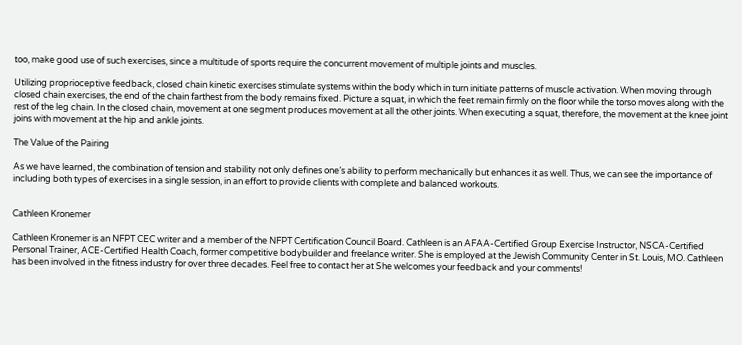too, make good use of such exercises, since a multitude of sports require the concurrent movement of multiple joints and muscles.

Utilizing proprioceptive feedback, closed chain kinetic exercises stimulate systems within the body which in turn initiate patterns of muscle activation. When moving through closed chain exercises, the end of the chain farthest from the body remains fixed. Picture a squat, in which the feet remain firmly on the floor while the torso moves along with the rest of the leg chain. In the closed chain, movement at one segment produces movement at all the other joints. When executing a squat, therefore, the movement at the knee joint joins with movement at the hip and ankle joints.

The Value of the Pairing

As we have learned, the combination of tension and stability not only defines one’s ability to perform mechanically but enhances it as well. Thus, we can see the importance of including both types of exercises in a single session, in an effort to provide clients with complete and balanced workouts.


Cathleen Kronemer

Cathleen Kronemer is an NFPT CEC writer and a member of the NFPT Certification Council Board. Cathleen is an AFAA-Certified Group Exercise Instructor, NSCA-Certified Personal Trainer, ACE-Certified Health Coach, former competitive bodybuilder and freelance writer. She is employed at the Jewish Community Center in St. Louis, MO. Cathleen has been involved in the fitness industry for over three decades. Feel free to contact her at She welcomes your feedback and your comments!